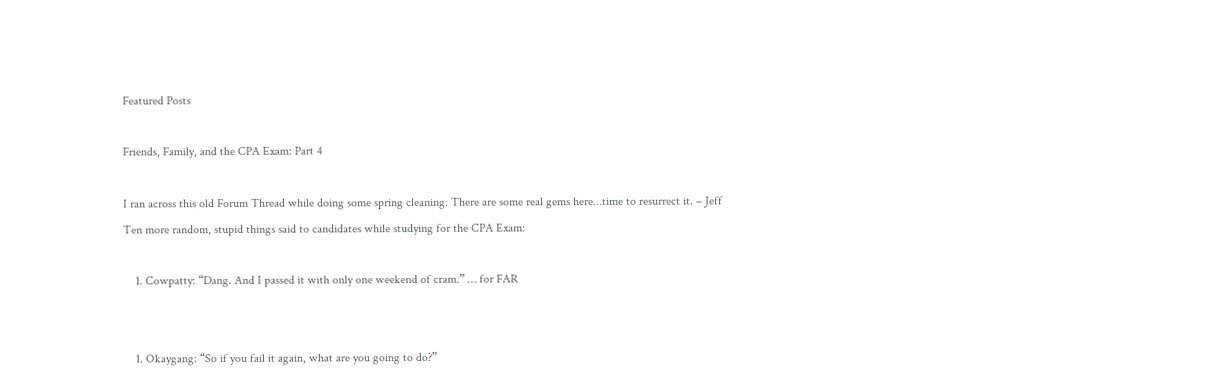Featured Posts

Friends, Family, and the CPA Exam: Part 4

I ran across this old Forum Thread while doing some spring cleaning. There are some real gems here…time to resurrect it. – Jeff
Ten more random, stupid things said to candidates while studying for the CPA Exam:

    1. Cowpatty: “Dang. And I passed it with only one weekend of cram.” … for FAR


    1. Okaygang: “So if you fail it again, what are you going to do?”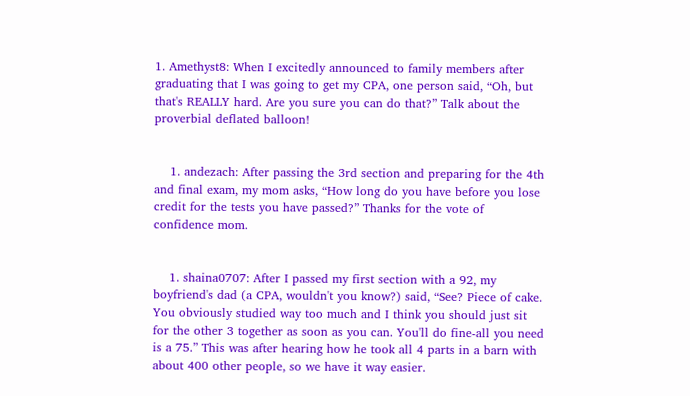1. Amethyst8: When I excitedly announced to family members after graduating that I was going to get my CPA, one person said, “Oh, but that's REALLY hard. Are you sure you can do that?” Talk about the proverbial deflated balloon!


    1. andezach: After passing the 3rd section and preparing for the 4th and final exam, my mom asks, “How long do you have before you lose credit for the tests you have passed?” Thanks for the vote of confidence mom.


    1. shaina0707: After I passed my first section with a 92, my boyfriend's dad (a CPA, wouldn't you know?) said, “See? Piece of cake. You obviously studied way too much and I think you should just sit for the other 3 together as soon as you can. You'll do fine-all you need is a 75.” This was after hearing how he took all 4 parts in a barn with about 400 other people, so we have it way easier.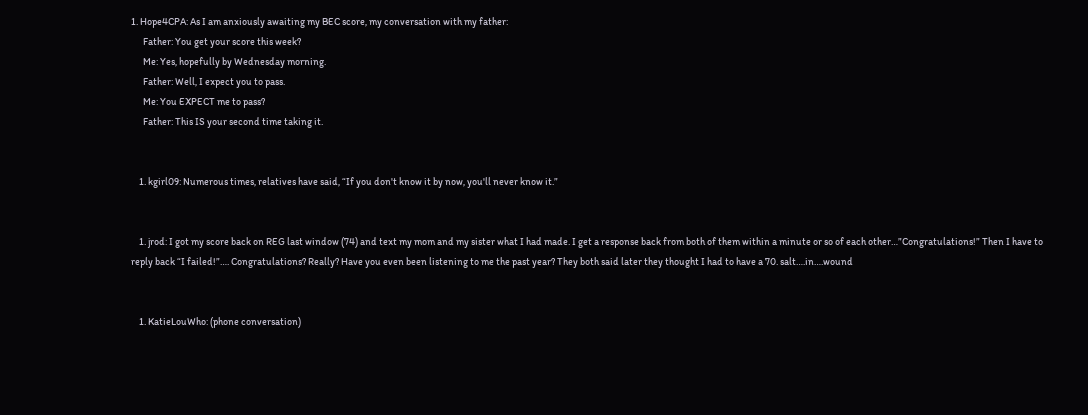1. Hope4CPA: As I am anxiously awaiting my BEC score, my conversation with my father:
      Father: You get your score this week?
      Me: Yes, hopefully by Wednesday morning.
      Father: Well, I expect you to pass.
      Me: You EXPECT me to pass?
      Father: This IS your second time taking it.


    1. kgirl09: Numerous times, relatives have said, “If you don't know it by now, you'll never know it.”


    1. jrod: I got my score back on REG last window (74) and text my mom and my sister what I had made. I get a response back from both of them within a minute or so of each other…”Congratulations!” Then I have to reply back “I failed!”…. Congratulations? Really? Have you even been listening to me the past year? They both said later they thought I had to have a 70. salt….in….wound


    1. KatieLouWho: (phone conversation)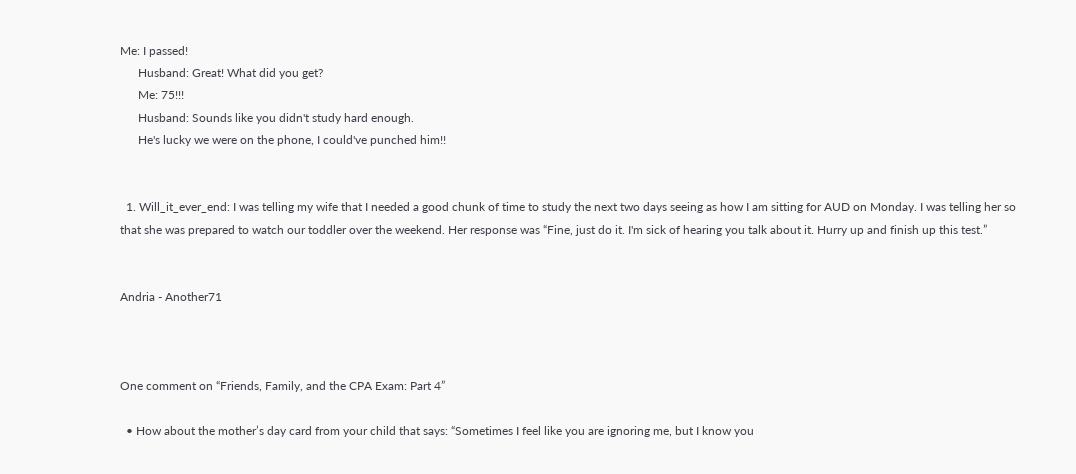Me: I passed!
      Husband: Great! What did you get?
      Me: 75!!!
      Husband: Sounds like you didn't study hard enough.
      He's lucky we were on the phone, I could've punched him!!


  1. Will_it_ever_end: I was telling my wife that I needed a good chunk of time to study the next two days seeing as how I am sitting for AUD on Monday. I was telling her so that she was prepared to watch our toddler over the weekend. Her response was “Fine, just do it. I'm sick of hearing you talk about it. Hurry up and finish up this test.”


Andria - Another71



One comment on “Friends, Family, and the CPA Exam: Part 4”

  • How about the mother’s day card from your child that says: “Sometimes I feel like you are ignoring me, but I know you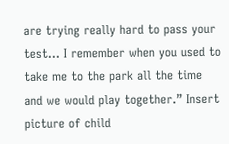are trying really hard to pass your test… I remember when you used to take me to the park all the time and we would play together.” Insert picture of child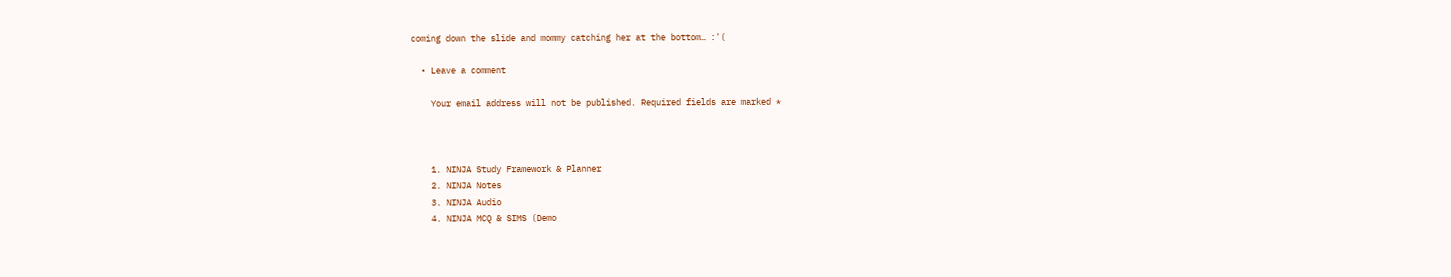coming down the slide and mommy catching her at the bottom… :'(

  • Leave a comment

    Your email address will not be published. Required fields are marked *



    1. NINJA Study Framework & Planner
    2. NINJA Notes
    3. NINJA Audio
    4. NINJA MCQ & SIMS (Demo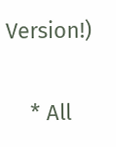Version!)


    * All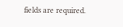fields are required.